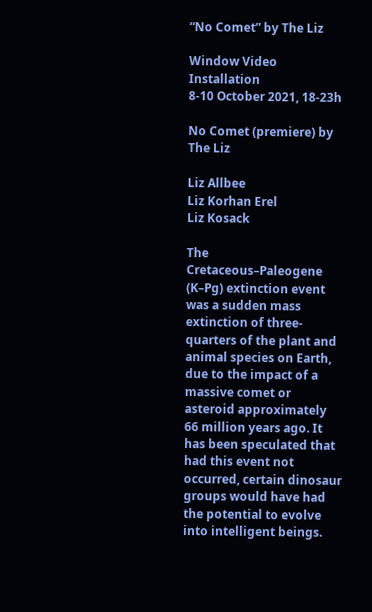“No Comet” by The Liz

Window Video Installation
8-10 October 2021, 18-23h

No Comet (premiere) by The Liz

Liz Allbee
Liz Korhan Erel
Liz Kosack

The Cretaceous–Paleogene (K–Pg) extinction event was a sudden mass extinction of three-quarters of the plant and animal species on Earth, due to the impact of a massive comet or asteroid approximately 66 million years ago. It has been speculated that had this event not occurred, certain dinosaur groups would have had the potential to evolve into intelligent beings.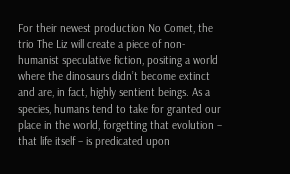For their newest production No Comet, the trio The Liz will create a piece of non-humanist speculative fiction, positing a world where the dinosaurs didn’t become extinct and are, in fact, highly sentient beings. As a species, humans tend to take for granted our place in the world, forgetting that evolution – that life itself – is predicated upon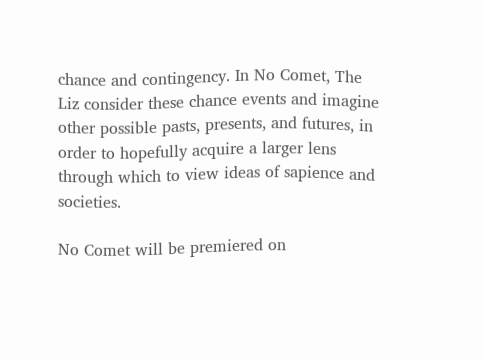chance and contingency. In No Comet, The Liz consider these chance events and imagine other possible pasts, presents, and futures, in order to hopefully acquire a larger lens through which to view ideas of sapience and societies.

No Comet will be premiered on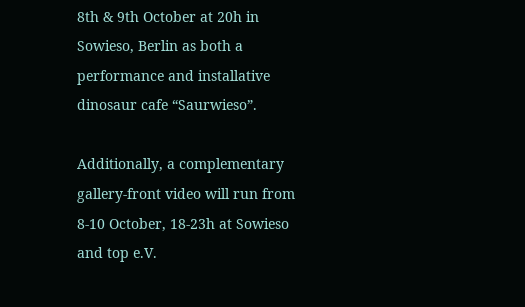8th & 9th October at 20h in Sowieso, Berlin as both a performance and installative dinosaur cafe “Saurwieso”.

Additionally, a complementary gallery-front video will run from 8-10 October, 18-23h at Sowieso and top e.V.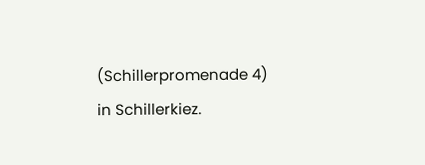(Schillerpromenade 4) in Schillerkiez.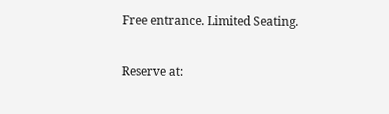Free entrance. Limited Seating.

Reserve at: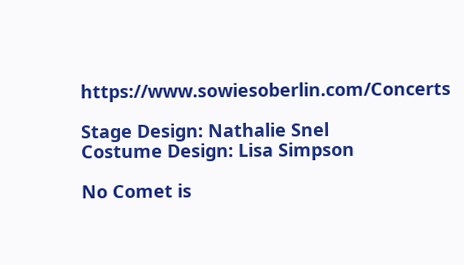https://www.sowiesoberlin.com/Concerts

Stage Design: Nathalie Snel
Costume Design: Lisa Simpson

No Comet is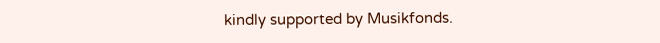kindly supported by Musikfonds.